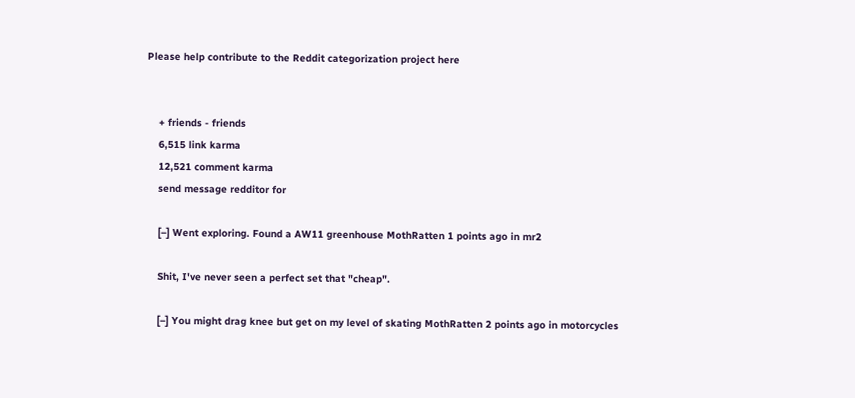Please help contribute to the Reddit categorization project here


    + friends - friends
    6,515 link karma
    12,521 comment karma
    send message redditor for

    [–] Went exploring. Found a AW11 greenhouse MothRatten 1 points ago in mr2

    Shit, I've never seen a perfect set that "cheap".

    [–] You might drag knee but get on my level of skating MothRatten 2 points ago in motorcycles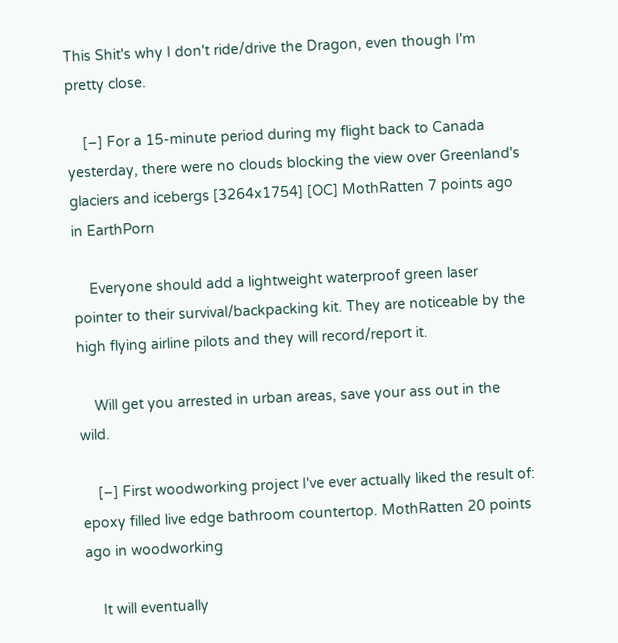This Shit's why I don't ride/drive the Dragon, even though I'm pretty close.

    [–] For a 15-minute period during my flight back to Canada yesterday, there were no clouds blocking the view over Greenland's glaciers and icebergs [3264x1754] [OC] MothRatten 7 points ago in EarthPorn

    Everyone should add a lightweight waterproof green laser pointer to their survival/backpacking kit. They are noticeable by the high flying airline pilots and they will record/report it.

    Will get you arrested in urban areas, save your ass out in the wild.

    [–] First woodworking project I've ever actually liked the result of: epoxy filled live edge bathroom countertop. MothRatten 20 points ago in woodworking

    It will eventually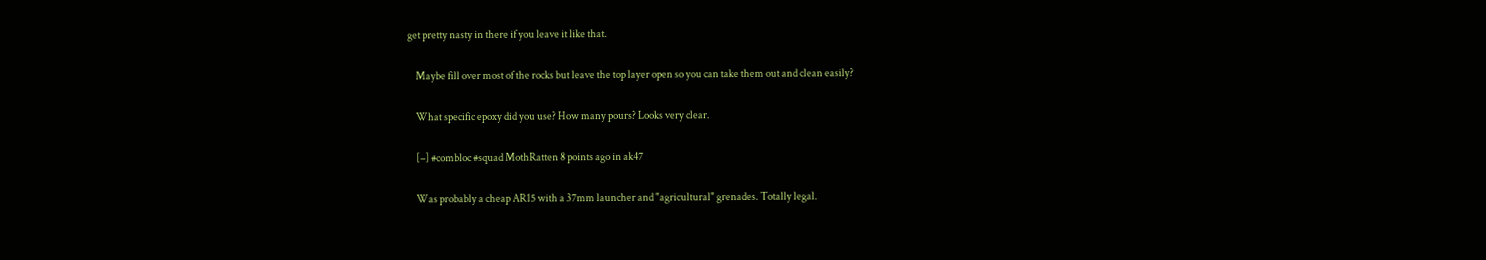get pretty nasty in there if you leave it like that.

    Maybe fill over most of the rocks but leave the top layer open so you can take them out and clean easily?

    What specific epoxy did you use? How many pours? Looks very clear.

    [–] #combloc #squad MothRatten 8 points ago in ak47

    Was probably a cheap AR15 with a 37mm launcher and "agricultural" grenades. Totally legal.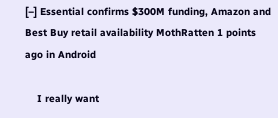[–] Essential confirms $300M funding, Amazon and Best Buy retail availability MothRatten 1 points ago in Android

    I really want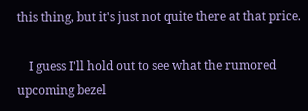this thing, but it's just not quite there at that price.

    I guess I'll hold out to see what the rumored upcoming bezel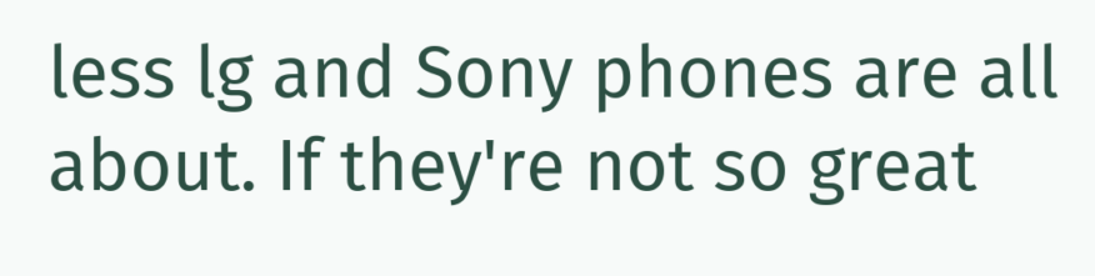less lg and Sony phones are all about. If they're not so great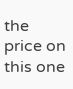the price on this one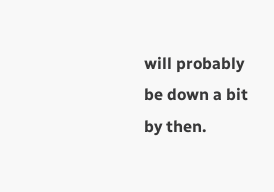will probably be down a bit by then.